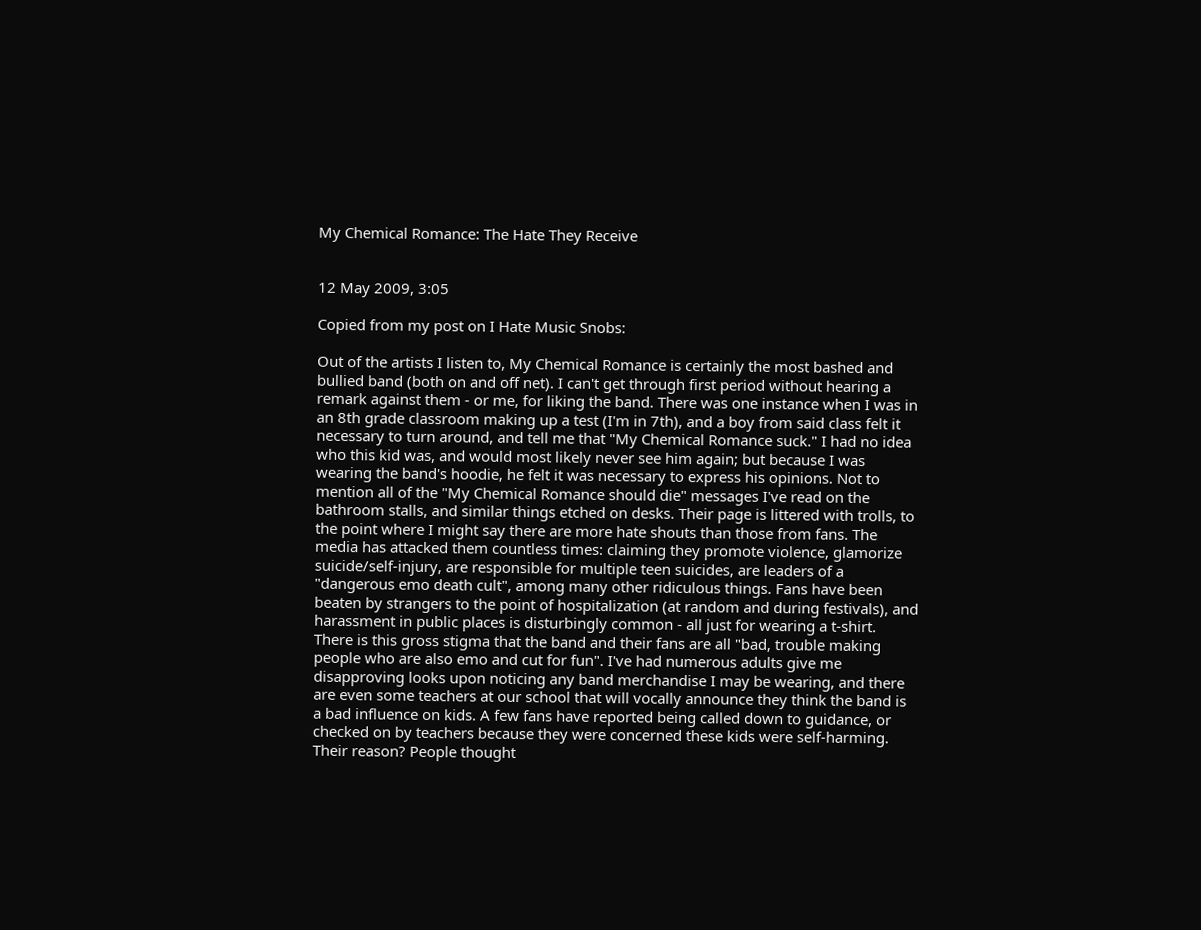My Chemical Romance: The Hate They Receive


12 May 2009, 3:05

Copied from my post on I Hate Music Snobs:

Out of the artists I listen to, My Chemical Romance is certainly the most bashed and bullied band (both on and off net). I can't get through first period without hearing a remark against them - or me, for liking the band. There was one instance when I was in an 8th grade classroom making up a test (I'm in 7th), and a boy from said class felt it necessary to turn around, and tell me that "My Chemical Romance suck." I had no idea who this kid was, and would most likely never see him again; but because I was wearing the band's hoodie, he felt it was necessary to express his opinions. Not to mention all of the "My Chemical Romance should die" messages I've read on the bathroom stalls, and similar things etched on desks. Their page is littered with trolls, to the point where I might say there are more hate shouts than those from fans. The media has attacked them countless times: claiming they promote violence, glamorize suicide/self-injury, are responsible for multiple teen suicides, are leaders of a "dangerous emo death cult", among many other ridiculous things. Fans have been beaten by strangers to the point of hospitalization (at random and during festivals), and harassment in public places is disturbingly common - all just for wearing a t-shirt. There is this gross stigma that the band and their fans are all "bad, trouble making people who are also emo and cut for fun". I've had numerous adults give me disapproving looks upon noticing any band merchandise I may be wearing, and there are even some teachers at our school that will vocally announce they think the band is a bad influence on kids. A few fans have reported being called down to guidance, or checked on by teachers because they were concerned these kids were self-harming. Their reason? People thought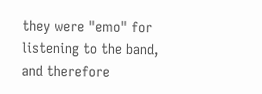they were "emo" for listening to the band, and therefore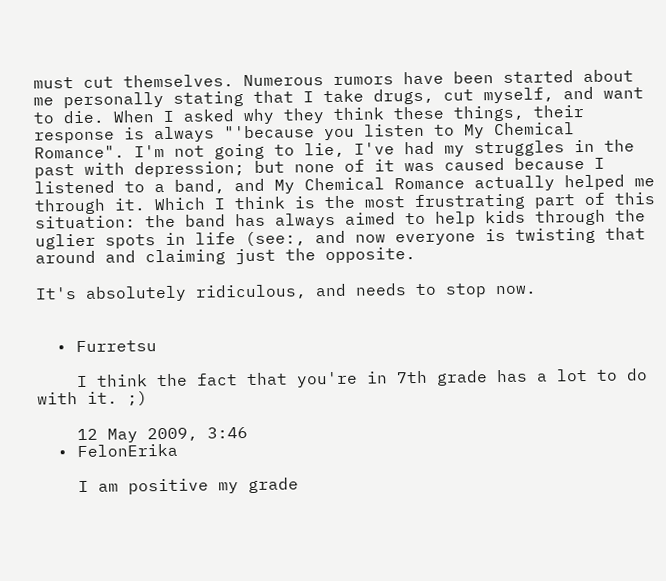must cut themselves. Numerous rumors have been started about me personally stating that I take drugs, cut myself, and want to die. When I asked why they think these things, their response is always "'because you listen to My Chemical Romance". I'm not going to lie, I've had my struggles in the past with depression; but none of it was caused because I listened to a band, and My Chemical Romance actually helped me through it. Which I think is the most frustrating part of this situation: the band has always aimed to help kids through the uglier spots in life (see:, and now everyone is twisting that around and claiming just the opposite.

It's absolutely ridiculous, and needs to stop now.


  • Furretsu

    I think the fact that you're in 7th grade has a lot to do with it. ;)

    12 May 2009, 3:46
  • FelonErika

    I am positive my grade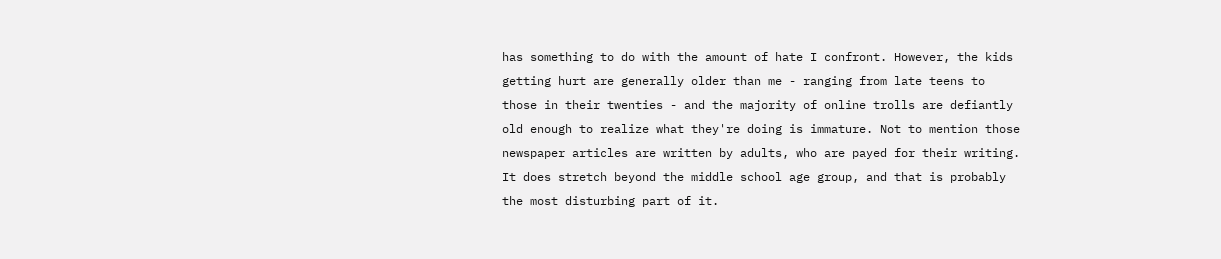has something to do with the amount of hate I confront. However, the kids getting hurt are generally older than me - ranging from late teens to those in their twenties - and the majority of online trolls are defiantly old enough to realize what they're doing is immature. Not to mention those newspaper articles are written by adults, who are payed for their writing. It does stretch beyond the middle school age group, and that is probably the most disturbing part of it.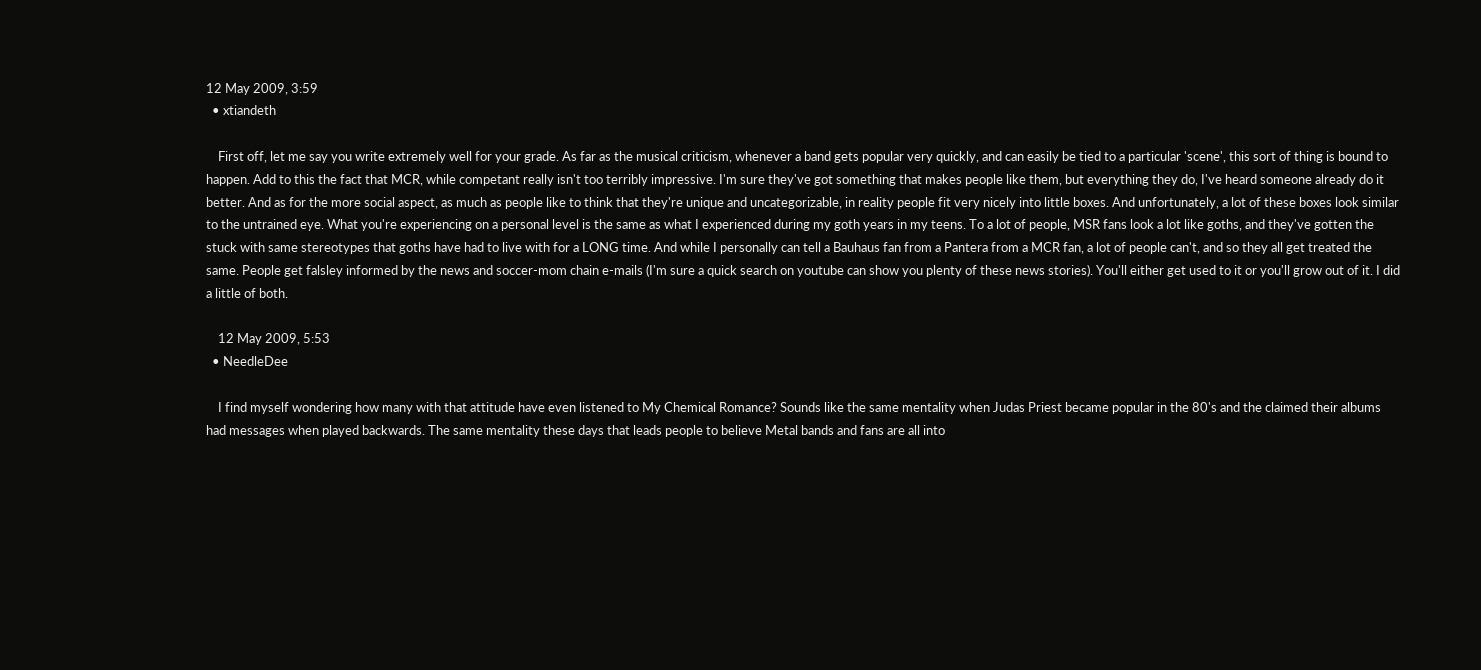12 May 2009, 3:59
  • xtiandeth

    First off, let me say you write extremely well for your grade. As far as the musical criticism, whenever a band gets popular very quickly, and can easily be tied to a particular 'scene', this sort of thing is bound to happen. Add to this the fact that MCR, while competant really isn't too terribly impressive. I'm sure they've got something that makes people like them, but everything they do, I've heard someone already do it better. And as for the more social aspect, as much as people like to think that they're unique and uncategorizable, in reality people fit very nicely into little boxes. And unfortunately, a lot of these boxes look similar to the untrained eye. What you're experiencing on a personal level is the same as what I experienced during my goth years in my teens. To a lot of people, MSR fans look a lot like goths, and they've gotten the stuck with same stereotypes that goths have had to live with for a LONG time. And while I personally can tell a Bauhaus fan from a Pantera from a MCR fan, a lot of people can't, and so they all get treated the same. People get falsley informed by the news and soccer-mom chain e-mails (I'm sure a quick search on youtube can show you plenty of these news stories). You'll either get used to it or you'll grow out of it. I did a little of both.

    12 May 2009, 5:53
  • NeedleDee

    I find myself wondering how many with that attitude have even listened to My Chemical Romance? Sounds like the same mentality when Judas Priest became popular in the 80's and the claimed their albums had messages when played backwards. The same mentality these days that leads people to believe Metal bands and fans are all into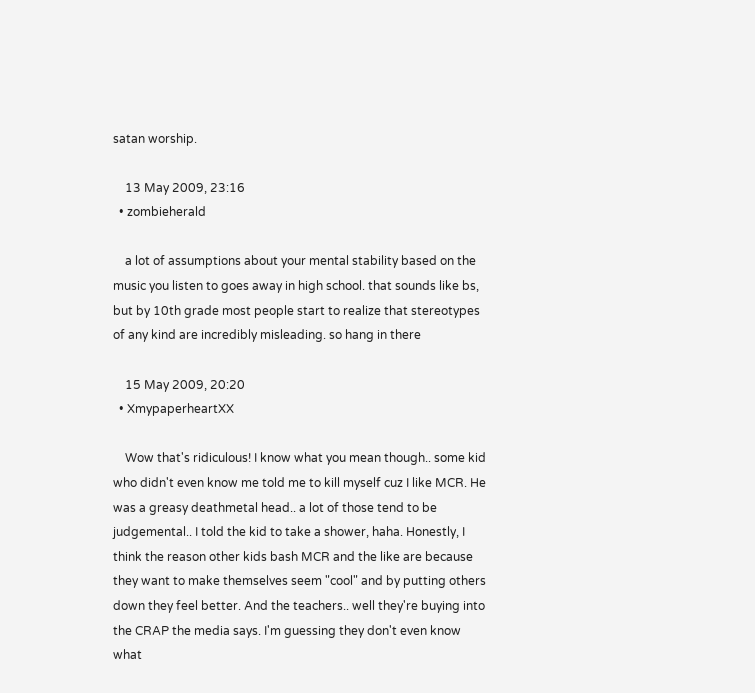satan worship.

    13 May 2009, 23:16
  • zombieherald

    a lot of assumptions about your mental stability based on the music you listen to goes away in high school. that sounds like bs, but by 10th grade most people start to realize that stereotypes of any kind are incredibly misleading. so hang in there

    15 May 2009, 20:20
  • XmypaperheartXX

    Wow that's ridiculous! I know what you mean though.. some kid who didn't even know me told me to kill myself cuz I like MCR. He was a greasy deathmetal head.. a lot of those tend to be judgemental.. I told the kid to take a shower, haha. Honestly, I think the reason other kids bash MCR and the like are because they want to make themselves seem "cool" and by putting others down they feel better. And the teachers.. well they're buying into the CRAP the media says. I'm guessing they don't even know what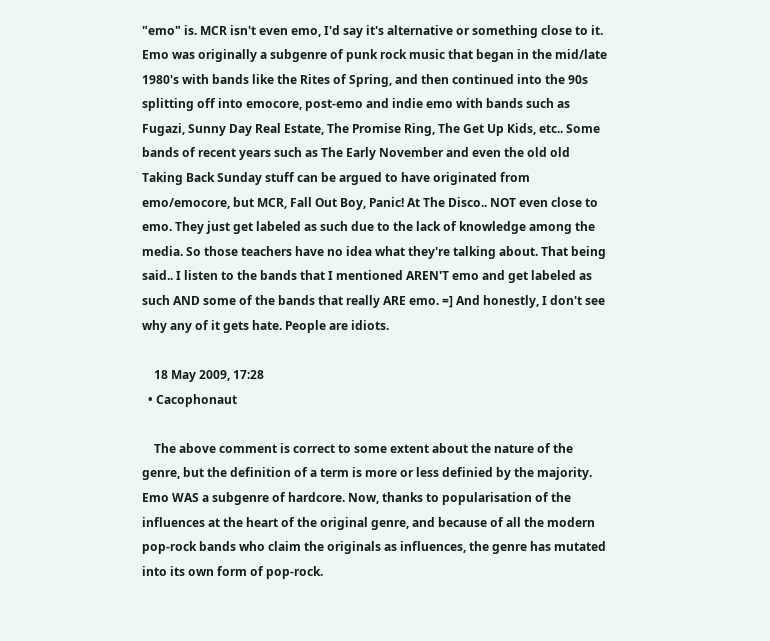"emo" is. MCR isn't even emo, I'd say it's alternative or something close to it. Emo was originally a subgenre of punk rock music that began in the mid/late 1980's with bands like the Rites of Spring, and then continued into the 90s splitting off into emocore, post-emo and indie emo with bands such as Fugazi, Sunny Day Real Estate, The Promise Ring, The Get Up Kids, etc.. Some bands of recent years such as The Early November and even the old old Taking Back Sunday stuff can be argued to have originated from emo/emocore, but MCR, Fall Out Boy, Panic! At The Disco.. NOT even close to emo. They just get labeled as such due to the lack of knowledge among the media. So those teachers have no idea what they're talking about. That being said.. I listen to the bands that I mentioned AREN'T emo and get labeled as such AND some of the bands that really ARE emo. =] And honestly, I don't see why any of it gets hate. People are idiots.

    18 May 2009, 17:28
  • Cacophonaut

    The above comment is correct to some extent about the nature of the genre, but the definition of a term is more or less definied by the majority. Emo WAS a subgenre of hardcore. Now, thanks to popularisation of the influences at the heart of the original genre, and because of all the modern pop-rock bands who claim the originals as influences, the genre has mutated into its own form of pop-rock.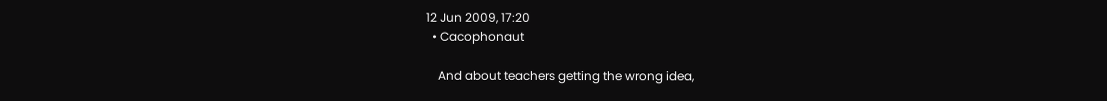12 Jun 2009, 17:20
  • Cacophonaut

    And about teachers getting the wrong idea,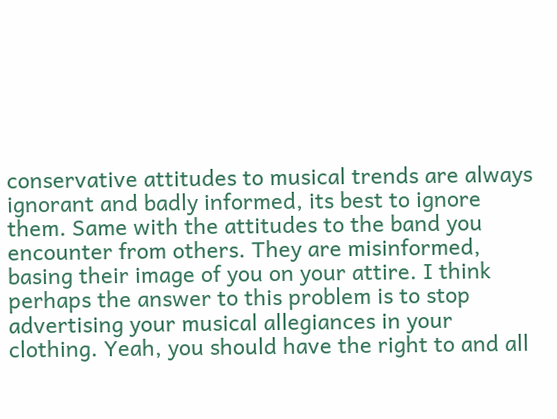conservative attitudes to musical trends are always ignorant and badly informed, its best to ignore them. Same with the attitudes to the band you encounter from others. They are misinformed, basing their image of you on your attire. I think perhaps the answer to this problem is to stop advertising your musical allegiances in your clothing. Yeah, you should have the right to and all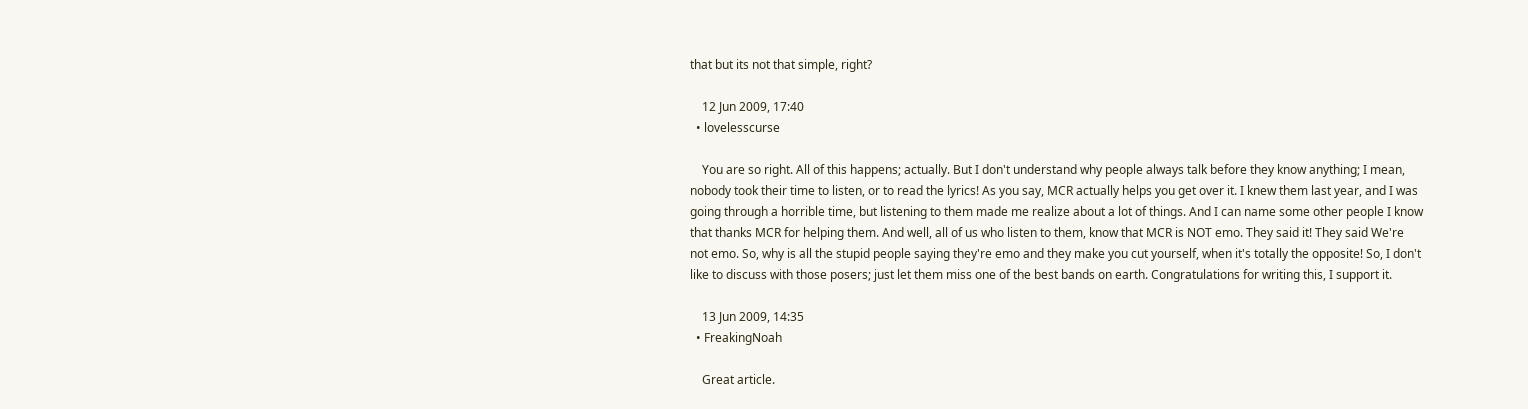that but its not that simple, right?

    12 Jun 2009, 17:40
  • lovelesscurse

    You are so right. All of this happens; actually. But I don't understand why people always talk before they know anything; I mean, nobody took their time to listen, or to read the lyrics! As you say, MCR actually helps you get over it. I knew them last year, and I was going through a horrible time, but listening to them made me realize about a lot of things. And I can name some other people I know that thanks MCR for helping them. And well, all of us who listen to them, know that MCR is NOT emo. They said it! They said We're not emo. So, why is all the stupid people saying they're emo and they make you cut yourself, when it's totally the opposite! So, I don't like to discuss with those posers; just let them miss one of the best bands on earth. Congratulations for writing this, I support it.

    13 Jun 2009, 14:35
  • FreakingNoah

    Great article.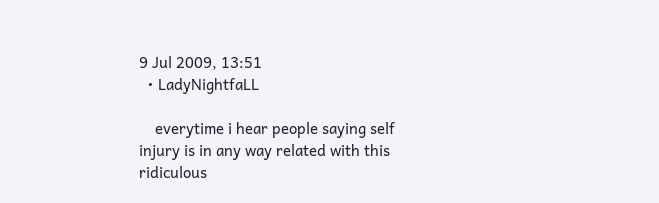9 Jul 2009, 13:51
  • LadyNightfaLL

    everytime i hear people saying self injury is in any way related with this ridiculous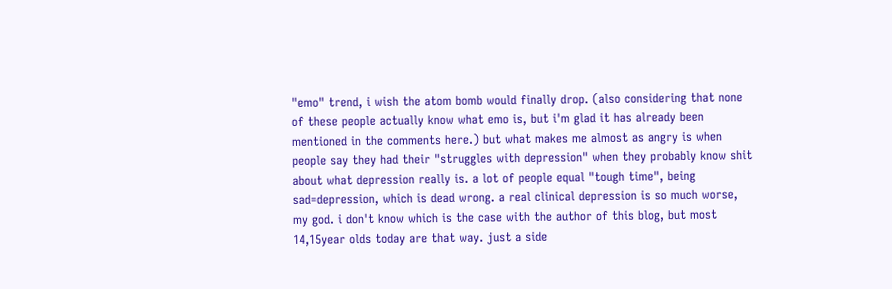"emo" trend, i wish the atom bomb would finally drop. (also considering that none of these people actually know what emo is, but i'm glad it has already been mentioned in the comments here.) but what makes me almost as angry is when people say they had their "struggles with depression" when they probably know shit about what depression really is. a lot of people equal "tough time", being sad=depression, which is dead wrong. a real clinical depression is so much worse, my god. i don't know which is the case with the author of this blog, but most 14,15year olds today are that way. just a side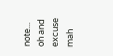note... oh and excuse mah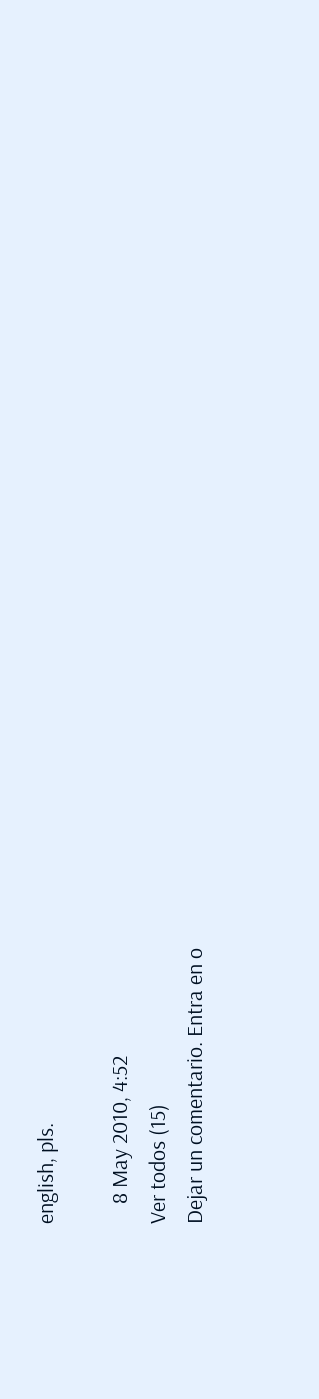english, pls.

    8 May 2010, 4:52
Ver todos (15)
Dejar un comentario. Entra en o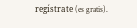regístrate (es gratis).